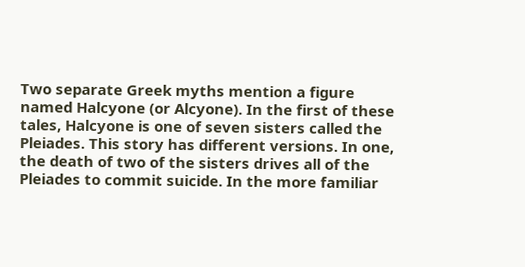Two separate Greek myths mention a figure named Halcyone (or Alcyone). In the first of these tales, Halcyone is one of seven sisters called the Pleiades. This story has different versions. In one, the death of two of the sisters drives all of the Pleiades to commit suicide. In the more familiar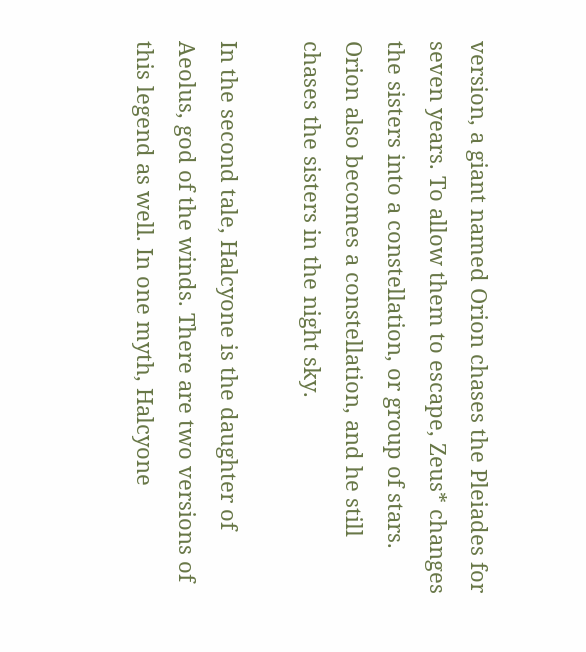version, a giant named Orion chases the Pleiades for seven years. To allow them to escape, Zeus* changes the sisters into a constellation, or group of stars. Orion also becomes a constellation, and he still chases the sisters in the night sky.

In the second tale, Halcyone is the daughter of Aeolus, god of the winds. There are two versions of this legend as well. In one myth, Halcyone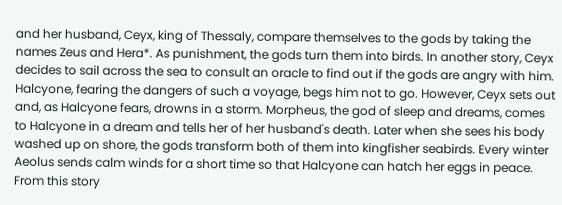and her husband, Ceyx, king of Thessaly, compare themselves to the gods by taking the names Zeus and Hera*. As punishment, the gods turn them into birds. In another story, Ceyx decides to sail across the sea to consult an oracle to find out if the gods are angry with him. Halcyone, fearing the dangers of such a voyage, begs him not to go. However, Ceyx sets out and, as Halcyone fears, drowns in a storm. Morpheus, the god of sleep and dreams, comes to Halcyone in a dream and tells her of her husband's death. Later when she sees his body washed up on shore, the gods transform both of them into kingfisher seabirds. Every winter Aeolus sends calm winds for a short time so that Halcyone can hatch her eggs in peace. From this story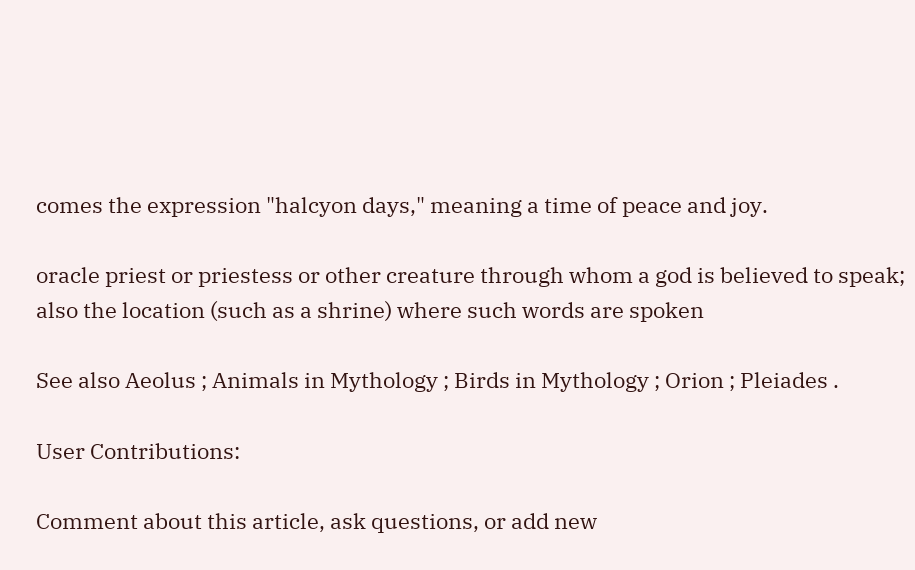comes the expression "halcyon days," meaning a time of peace and joy.

oracle priest or priestess or other creature through whom a god is believed to speak; also the location (such as a shrine) where such words are spoken

See also Aeolus ; Animals in Mythology ; Birds in Mythology ; Orion ; Pleiades .

User Contributions:

Comment about this article, ask questions, or add new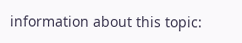information about this topic: